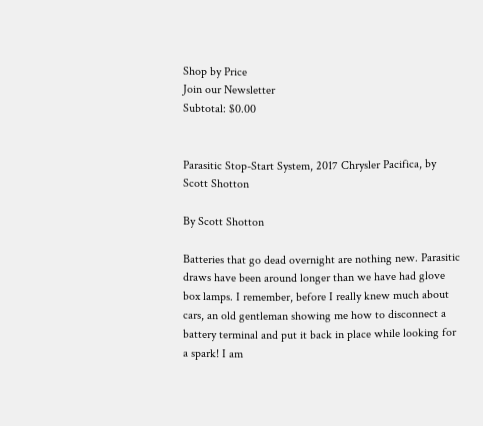Shop by Price
Join our Newsletter
Subtotal: $0.00


Parasitic Stop-Start System, 2017 Chrysler Pacifica, by Scott Shotton

By Scott Shotton

Batteries that go dead overnight are nothing new. Parasitic draws have been around longer than we have had glove box lamps. I remember, before I really knew much about cars, an old gentleman showing me how to disconnect a battery terminal and put it back in place while looking for a spark! I am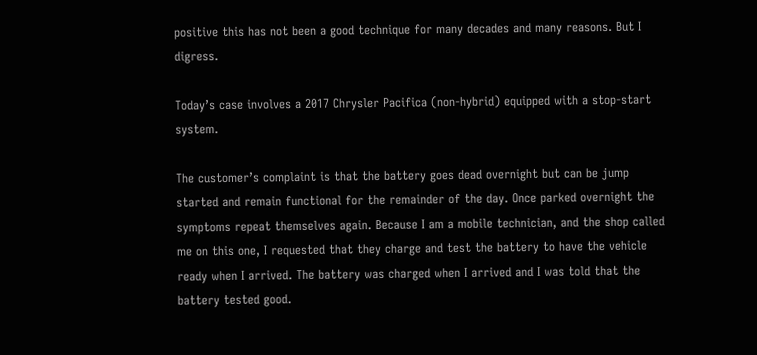positive this has not been a good technique for many decades and many reasons. But I digress.

Today’s case involves a 2017 Chrysler Pacifica (non-hybrid) equipped with a stop-start system.

The customer’s complaint is that the battery goes dead overnight but can be jump started and remain functional for the remainder of the day. Once parked overnight the symptoms repeat themselves again. Because I am a mobile technician, and the shop called me on this one, I requested that they charge and test the battery to have the vehicle ready when I arrived. The battery was charged when I arrived and I was told that the battery tested good.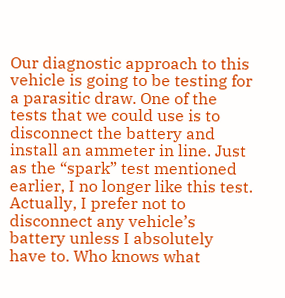Our diagnostic approach to this vehicle is going to be testing for a parasitic draw. One of the tests that we could use is to disconnect the battery and install an ammeter in line. Just as the “spark” test mentioned earlier, I no longer like this test. Actually, I prefer not to disconnect any vehicle’s battery unless I absolutely have to. Who knows what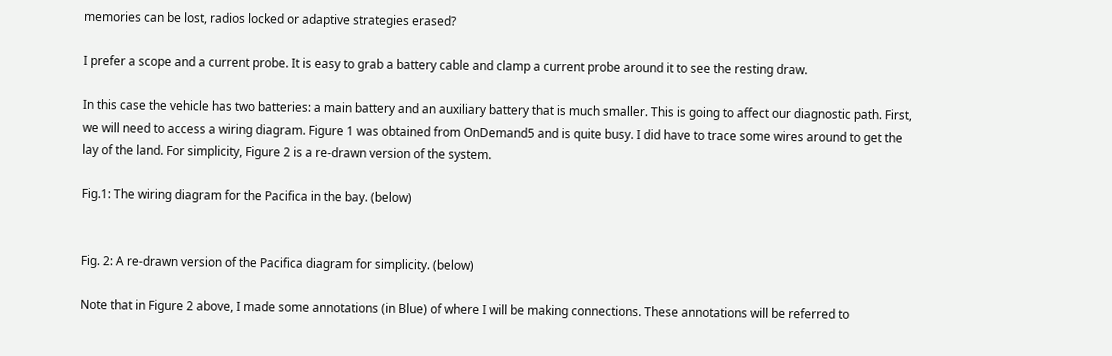memories can be lost, radios locked or adaptive strategies erased?

I prefer a scope and a current probe. It is easy to grab a battery cable and clamp a current probe around it to see the resting draw.

In this case the vehicle has two batteries: a main battery and an auxiliary battery that is much smaller. This is going to affect our diagnostic path. First, we will need to access a wiring diagram. Figure 1 was obtained from OnDemand5 and is quite busy. I did have to trace some wires around to get the lay of the land. For simplicity, Figure 2 is a re-drawn version of the system.

Fig.1: The wiring diagram for the Pacifica in the bay. (below)


Fig. 2: A re-drawn version of the Pacifica diagram for simplicity. (below)

Note that in Figure 2 above, I made some annotations (in Blue) of where I will be making connections. These annotations will be referred to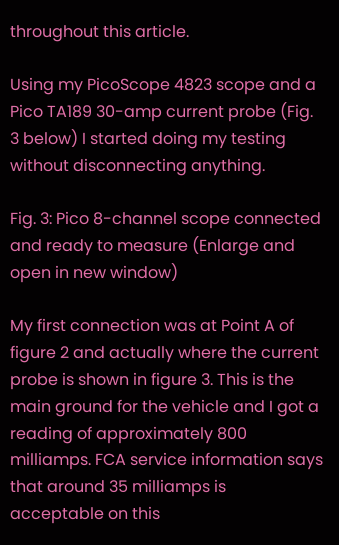throughout this article.

Using my PicoScope 4823 scope and a Pico TA189 30-amp current probe (Fig. 3 below) I started doing my testing without disconnecting anything.

Fig. 3: Pico 8-channel scope connected and ready to measure (Enlarge and open in new window)

My first connection was at Point A of figure 2 and actually where the current probe is shown in figure 3. This is the main ground for the vehicle and I got a reading of approximately 800 milliamps. FCA service information says that around 35 milliamps is acceptable on this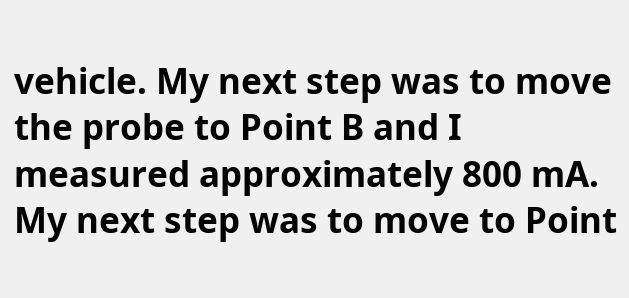vehicle. My next step was to move the probe to Point B and I measured approximately 800 mA. My next step was to move to Point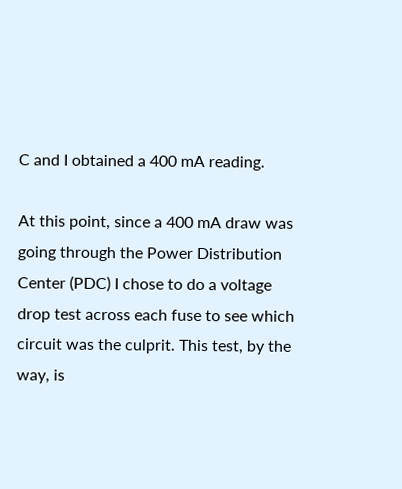C and I obtained a 400 mA reading.

At this point, since a 400 mA draw was going through the Power Distribution Center (PDC) I chose to do a voltage drop test across each fuse to see which circuit was the culprit. This test, by the way, is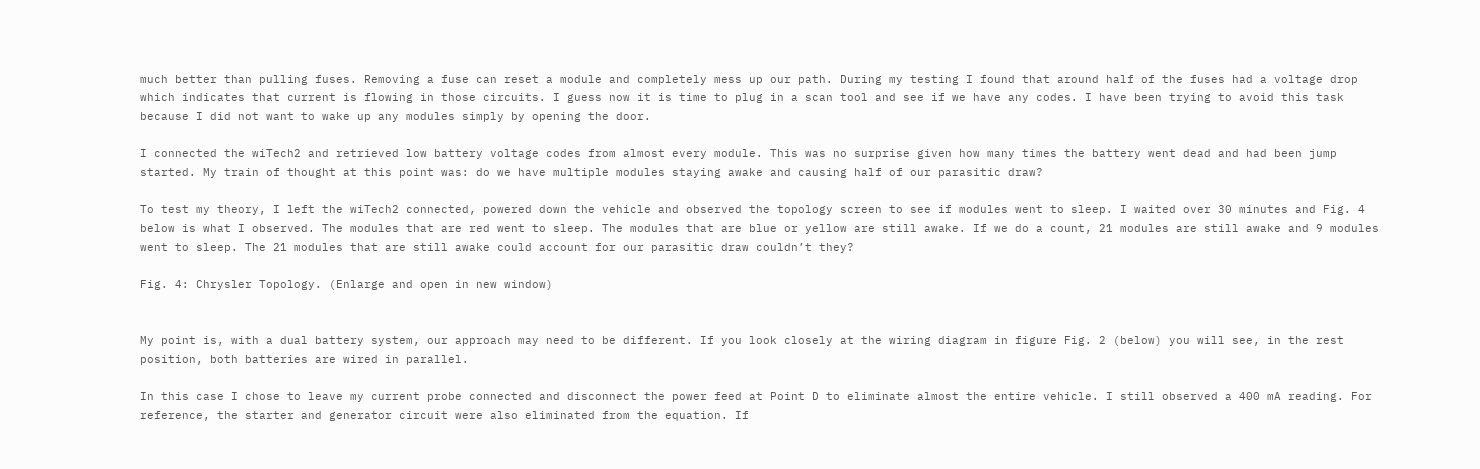much better than pulling fuses. Removing a fuse can reset a module and completely mess up our path. During my testing I found that around half of the fuses had a voltage drop which indicates that current is flowing in those circuits. I guess now it is time to plug in a scan tool and see if we have any codes. I have been trying to avoid this task because I did not want to wake up any modules simply by opening the door.

I connected the wiTech2 and retrieved low battery voltage codes from almost every module. This was no surprise given how many times the battery went dead and had been jump started. My train of thought at this point was: do we have multiple modules staying awake and causing half of our parasitic draw?

To test my theory, I left the wiTech2 connected, powered down the vehicle and observed the topology screen to see if modules went to sleep. I waited over 30 minutes and Fig. 4 below is what I observed. The modules that are red went to sleep. The modules that are blue or yellow are still awake. If we do a count, 21 modules are still awake and 9 modules went to sleep. The 21 modules that are still awake could account for our parasitic draw couldn’t they?

Fig. 4: Chrysler Topology. (Enlarge and open in new window)


My point is, with a dual battery system, our approach may need to be different. If you look closely at the wiring diagram in figure Fig. 2 (below) you will see, in the rest position, both batteries are wired in parallel.

In this case I chose to leave my current probe connected and disconnect the power feed at Point D to eliminate almost the entire vehicle. I still observed a 400 mA reading. For reference, the starter and generator circuit were also eliminated from the equation. If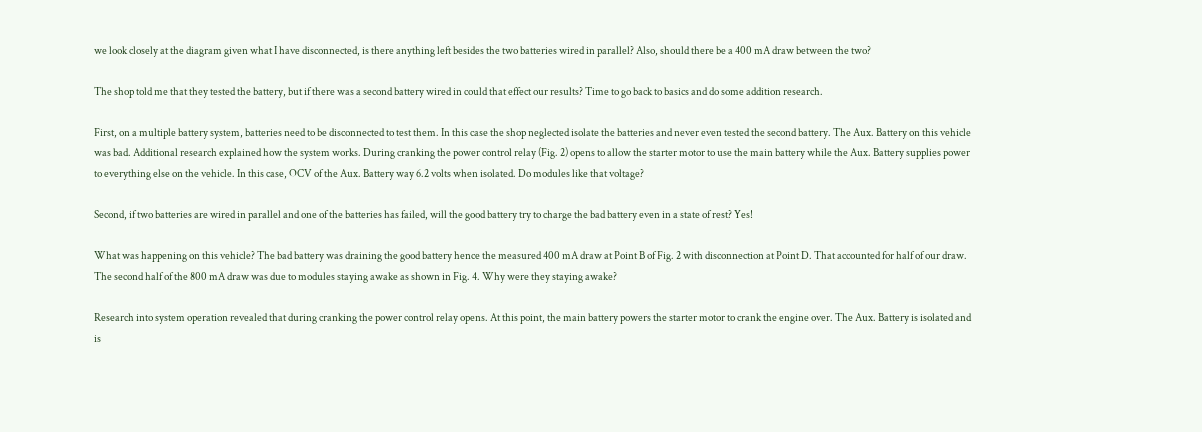we look closely at the diagram given what I have disconnected, is there anything left besides the two batteries wired in parallel? Also, should there be a 400 mA draw between the two?

The shop told me that they tested the battery, but if there was a second battery wired in could that effect our results? Time to go back to basics and do some addition research.

First, on a multiple battery system, batteries need to be disconnected to test them. In this case the shop neglected isolate the batteries and never even tested the second battery. The Aux. Battery on this vehicle was bad. Additional research explained how the system works. During cranking the power control relay (Fig. 2) opens to allow the starter motor to use the main battery while the Aux. Battery supplies power to everything else on the vehicle. In this case, OCV of the Aux. Battery way 6.2 volts when isolated. Do modules like that voltage?

Second, if two batteries are wired in parallel and one of the batteries has failed, will the good battery try to charge the bad battery even in a state of rest? Yes!

What was happening on this vehicle? The bad battery was draining the good battery hence the measured 400 mA draw at Point B of Fig. 2 with disconnection at Point D. That accounted for half of our draw. The second half of the 800 mA draw was due to modules staying awake as shown in Fig. 4. Why were they staying awake?

Research into system operation revealed that during cranking the power control relay opens. At this point, the main battery powers the starter motor to crank the engine over. The Aux. Battery is isolated and is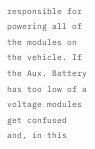responsible for powering all of the modules on the vehicle. If the Aux. Battery has too low of a voltage modules get confused and, in this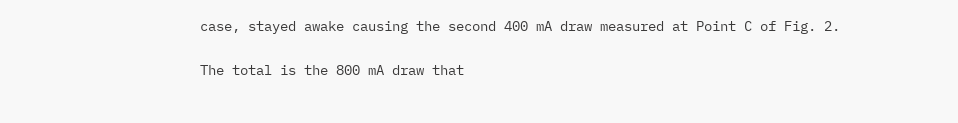case, stayed awake causing the second 400 mA draw measured at Point C of Fig. 2.

The total is the 800 mA draw that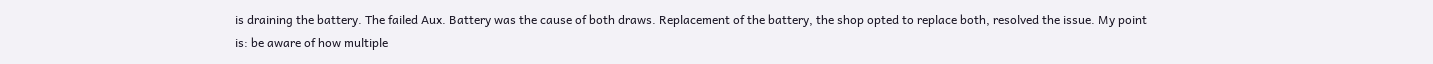is draining the battery. The failed Aux. Battery was the cause of both draws. Replacement of the battery, the shop opted to replace both, resolved the issue. My point is: be aware of how multiple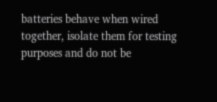batteries behave when wired together, isolate them for testing purposes and do not be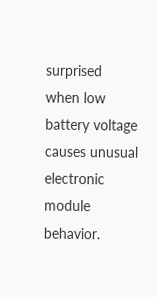surprised when low battery voltage causes unusual electronic module behavior.